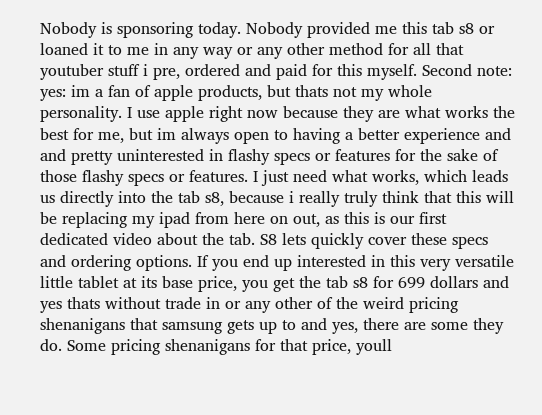Nobody is sponsoring today. Nobody provided me this tab s8 or loaned it to me in any way or any other method for all that youtuber stuff i pre, ordered and paid for this myself. Second note: yes: im a fan of apple products, but thats not my whole personality. I use apple right now because they are what works the best for me, but im always open to having a better experience and and pretty uninterested in flashy specs or features for the sake of those flashy specs or features. I just need what works, which leads us directly into the tab s8, because i really truly think that this will be replacing my ipad from here on out, as this is our first dedicated video about the tab. S8 lets quickly cover these specs and ordering options. If you end up interested in this very versatile little tablet at its base price, you get the tab s8 for 699 dollars and yes thats without trade in or any other of the weird pricing shenanigans that samsung gets up to and yes, there are some they do. Some pricing shenanigans for that price, youll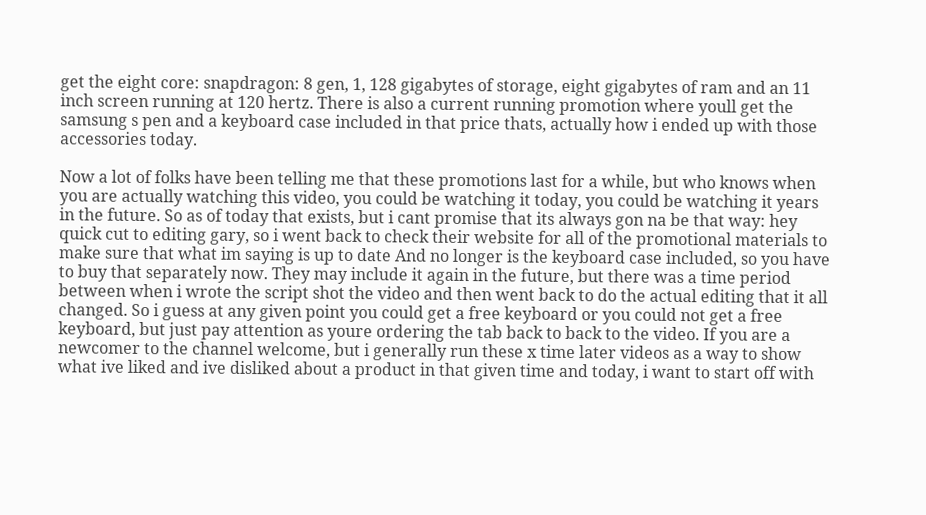get the eight core: snapdragon: 8 gen, 1, 128 gigabytes of storage, eight gigabytes of ram and an 11 inch screen running at 120 hertz. There is also a current running promotion where youll get the samsung s pen and a keyboard case included in that price thats, actually how i ended up with those accessories today.

Now a lot of folks have been telling me that these promotions last for a while, but who knows when you are actually watching this video, you could be watching it today, you could be watching it years in the future. So as of today that exists, but i cant promise that its always gon na be that way: hey quick cut to editing gary, so i went back to check their website for all of the promotional materials to make sure that what im saying is up to date And no longer is the keyboard case included, so you have to buy that separately now. They may include it again in the future, but there was a time period between when i wrote the script shot the video and then went back to do the actual editing that it all changed. So i guess at any given point you could get a free keyboard or you could not get a free keyboard, but just pay attention as youre ordering the tab back to back to the video. If you are a newcomer to the channel welcome, but i generally run these x time later videos as a way to show what ive liked and ive disliked about a product in that given time and today, i want to start off with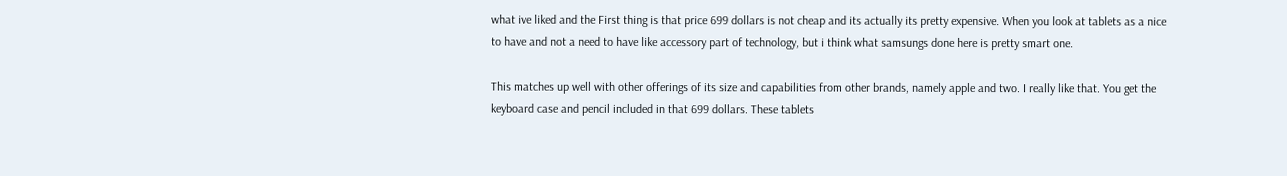what ive liked and the First thing is that price 699 dollars is not cheap and its actually its pretty expensive. When you look at tablets as a nice to have and not a need to have like accessory part of technology, but i think what samsungs done here is pretty smart one.

This matches up well with other offerings of its size and capabilities from other brands, namely apple and two. I really like that. You get the keyboard case and pencil included in that 699 dollars. These tablets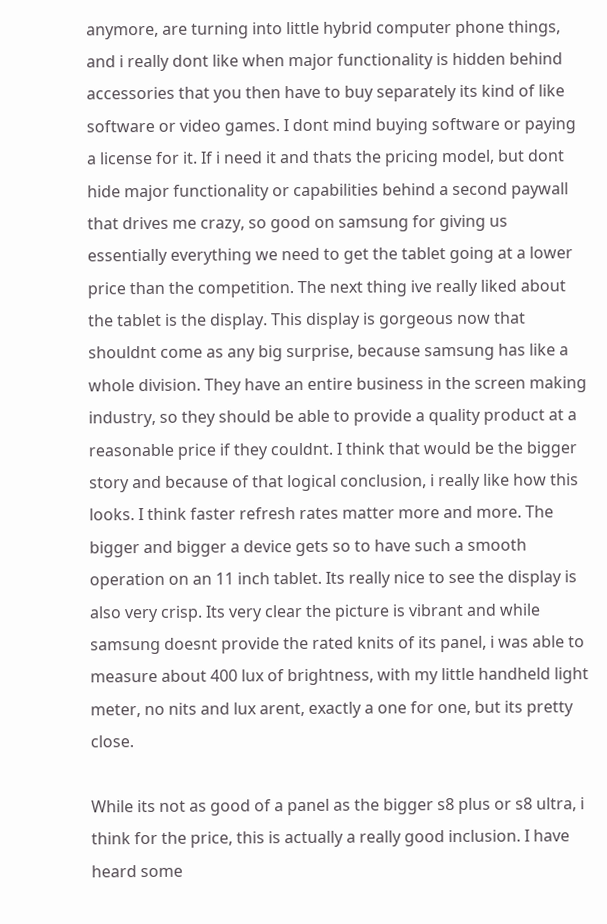anymore, are turning into little hybrid computer phone things, and i really dont like when major functionality is hidden behind accessories that you then have to buy separately its kind of like software or video games. I dont mind buying software or paying a license for it. If i need it and thats the pricing model, but dont hide major functionality or capabilities behind a second paywall that drives me crazy, so good on samsung for giving us essentially everything we need to get the tablet going at a lower price than the competition. The next thing ive really liked about the tablet is the display. This display is gorgeous now that shouldnt come as any big surprise, because samsung has like a whole division. They have an entire business in the screen making industry, so they should be able to provide a quality product at a reasonable price if they couldnt. I think that would be the bigger story and because of that logical conclusion, i really like how this looks. I think faster refresh rates matter more and more. The bigger and bigger a device gets so to have such a smooth operation on an 11 inch tablet. Its really nice to see the display is also very crisp. Its very clear the picture is vibrant and while samsung doesnt provide the rated knits of its panel, i was able to measure about 400 lux of brightness, with my little handheld light meter, no nits and lux arent, exactly a one for one, but its pretty close.

While its not as good of a panel as the bigger s8 plus or s8 ultra, i think for the price, this is actually a really good inclusion. I have heard some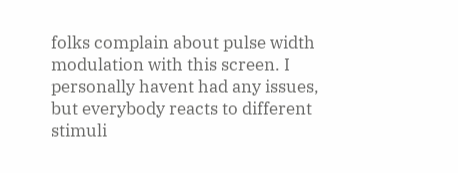folks complain about pulse width modulation with this screen. I personally havent had any issues, but everybody reacts to different stimuli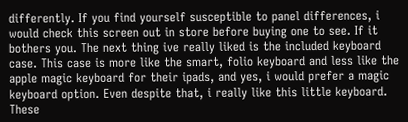differently. If you find yourself susceptible to panel differences, i would check this screen out in store before buying one to see. If it bothers you. The next thing ive really liked is the included keyboard case. This case is more like the smart, folio keyboard and less like the apple magic keyboard for their ipads, and yes, i would prefer a magic keyboard option. Even despite that, i really like this little keyboard. These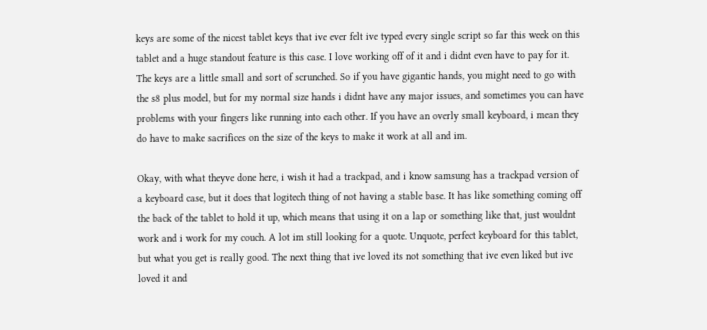keys are some of the nicest tablet keys that ive ever felt ive typed every single script so far this week on this tablet and a huge standout feature is this case. I love working off of it and i didnt even have to pay for it. The keys are a little small and sort of scrunched. So if you have gigantic hands, you might need to go with the s8 plus model, but for my normal size hands i didnt have any major issues, and sometimes you can have problems with your fingers like running into each other. If you have an overly small keyboard, i mean they do have to make sacrifices on the size of the keys to make it work at all and im.

Okay, with what theyve done here, i wish it had a trackpad, and i know samsung has a trackpad version of a keyboard case, but it does that logitech thing of not having a stable base. It has like something coming off the back of the tablet to hold it up, which means that using it on a lap or something like that, just wouldnt work and i work for my couch. A lot im still looking for a quote. Unquote, perfect keyboard for this tablet, but what you get is really good. The next thing that ive loved its not something that ive even liked but ive loved it and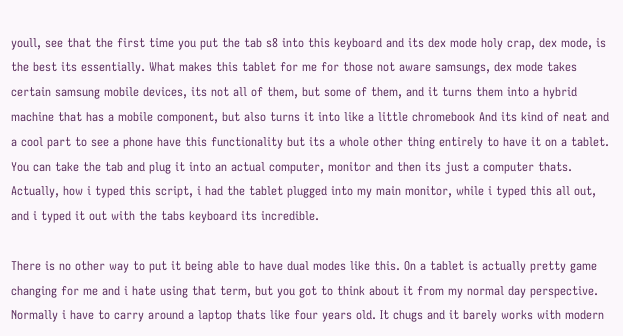youll, see that the first time you put the tab s8 into this keyboard and its dex mode holy crap, dex mode, is the best its essentially. What makes this tablet for me for those not aware samsungs, dex mode takes certain samsung mobile devices, its not all of them, but some of them, and it turns them into a hybrid machine that has a mobile component, but also turns it into like a little chromebook And its kind of neat and a cool part to see a phone have this functionality but its a whole other thing entirely to have it on a tablet. You can take the tab and plug it into an actual computer, monitor and then its just a computer thats. Actually, how i typed this script, i had the tablet plugged into my main monitor, while i typed this all out, and i typed it out with the tabs keyboard its incredible.

There is no other way to put it being able to have dual modes like this. On a tablet is actually pretty game changing for me and i hate using that term, but you got to think about it from my normal day perspective. Normally i have to carry around a laptop thats like four years old. It chugs and it barely works with modern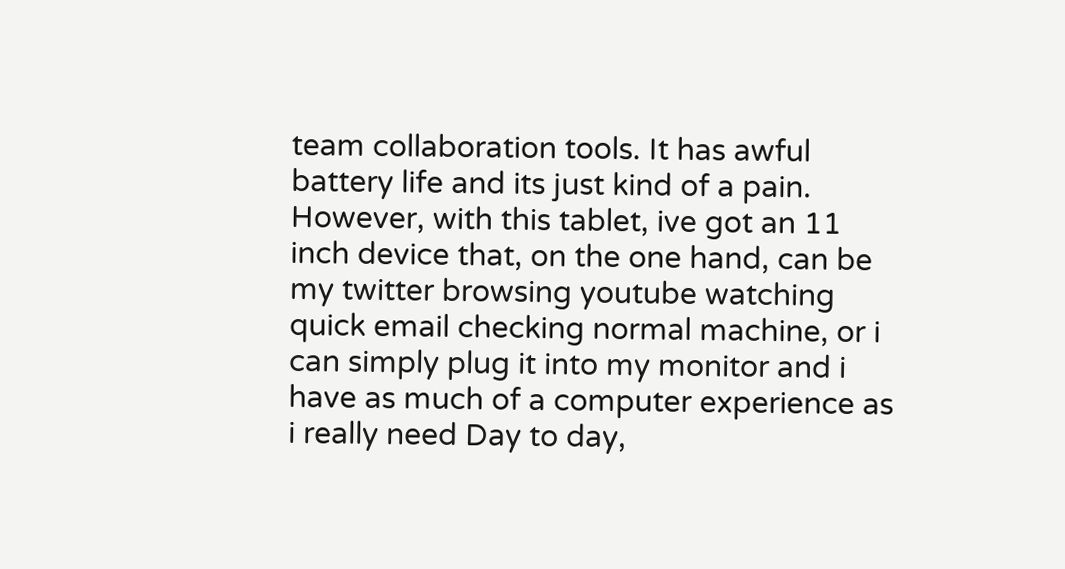team collaboration tools. It has awful battery life and its just kind of a pain. However, with this tablet, ive got an 11 inch device that, on the one hand, can be my twitter browsing youtube watching quick email checking normal machine, or i can simply plug it into my monitor and i have as much of a computer experience as i really need Day to day,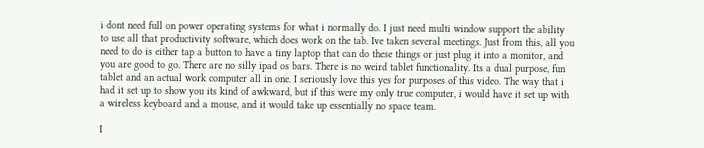i dont need full on power operating systems for what i normally do. I just need multi window support the ability to use all that productivity software, which does work on the tab. Ive taken several meetings. Just from this, all you need to do is either tap a button to have a tiny laptop that can do these things or just plug it into a monitor, and you are good to go. There are no silly ipad os bars. There is no weird tablet functionality. Its a dual purpose, fun tablet and an actual work computer all in one. I seriously love this yes for purposes of this video. The way that i had it set up to show you its kind of awkward, but if this were my only true computer, i would have it set up with a wireless keyboard and a mouse, and it would take up essentially no space team.

I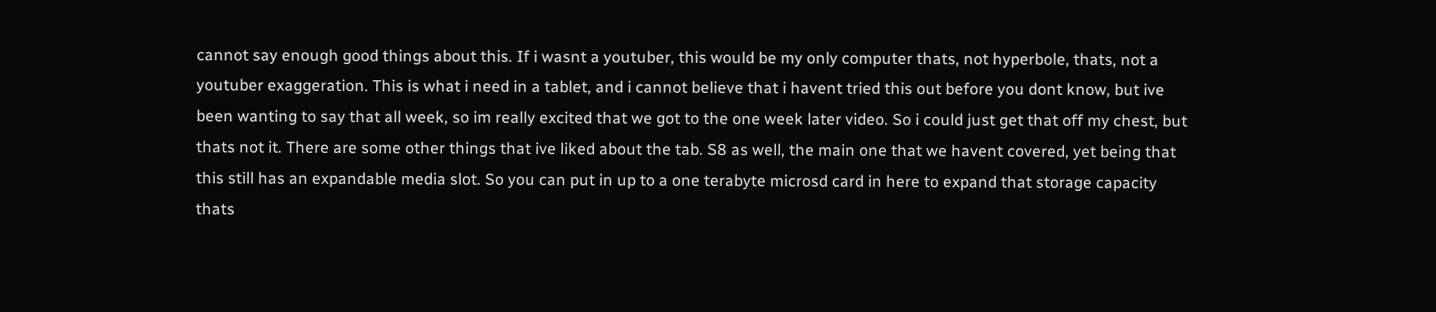cannot say enough good things about this. If i wasnt a youtuber, this would be my only computer thats, not hyperbole, thats, not a youtuber exaggeration. This is what i need in a tablet, and i cannot believe that i havent tried this out before you dont know, but ive been wanting to say that all week, so im really excited that we got to the one week later video. So i could just get that off my chest, but thats not it. There are some other things that ive liked about the tab. S8 as well, the main one that we havent covered, yet being that this still has an expandable media slot. So you can put in up to a one terabyte microsd card in here to expand that storage capacity thats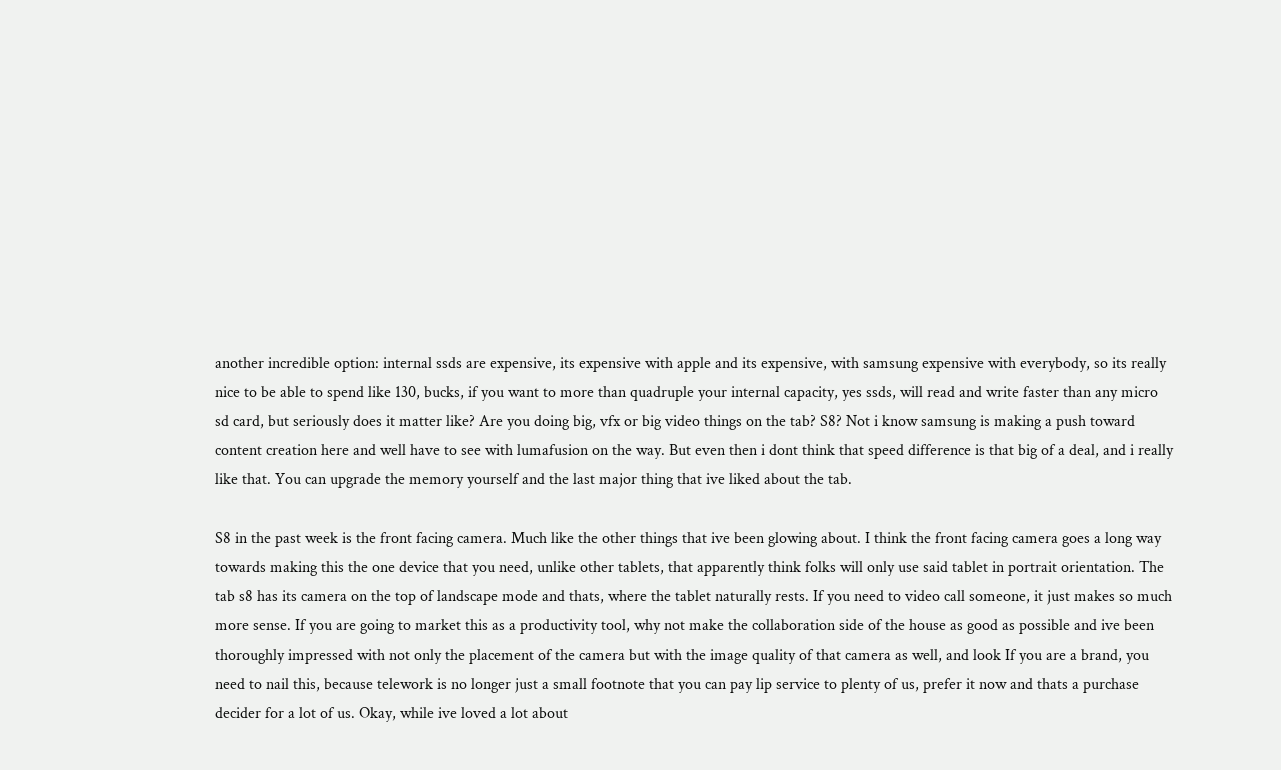another incredible option: internal ssds are expensive, its expensive with apple and its expensive, with samsung expensive with everybody, so its really nice to be able to spend like 130, bucks, if you want to more than quadruple your internal capacity, yes ssds, will read and write faster than any micro sd card, but seriously does it matter like? Are you doing big, vfx or big video things on the tab? S8? Not i know samsung is making a push toward content creation here and well have to see with lumafusion on the way. But even then i dont think that speed difference is that big of a deal, and i really like that. You can upgrade the memory yourself and the last major thing that ive liked about the tab.

S8 in the past week is the front facing camera. Much like the other things that ive been glowing about. I think the front facing camera goes a long way towards making this the one device that you need, unlike other tablets, that apparently think folks will only use said tablet in portrait orientation. The tab s8 has its camera on the top of landscape mode and thats, where the tablet naturally rests. If you need to video call someone, it just makes so much more sense. If you are going to market this as a productivity tool, why not make the collaboration side of the house as good as possible and ive been thoroughly impressed with not only the placement of the camera but with the image quality of that camera as well, and look If you are a brand, you need to nail this, because telework is no longer just a small footnote that you can pay lip service to plenty of us, prefer it now and thats a purchase decider for a lot of us. Okay, while ive loved a lot about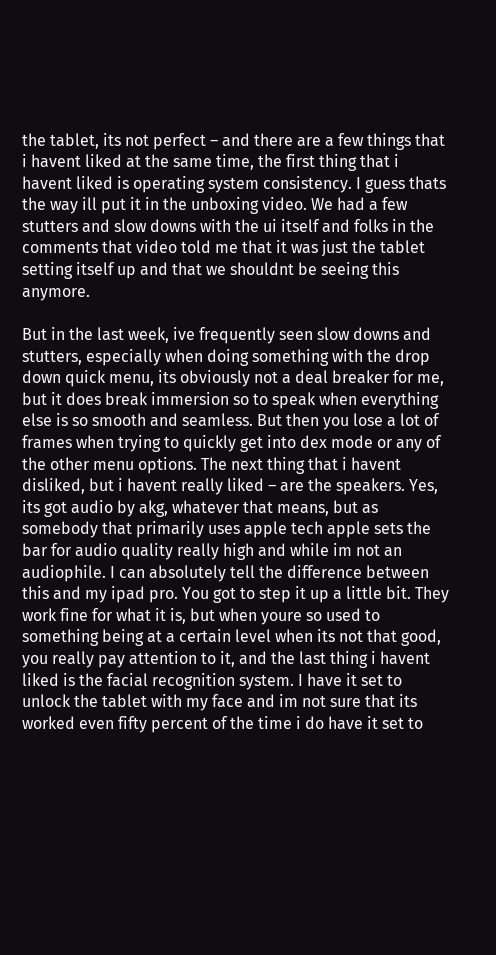the tablet, its not perfect – and there are a few things that i havent liked at the same time, the first thing that i havent liked is operating system consistency. I guess thats the way ill put it in the unboxing video. We had a few stutters and slow downs with the ui itself and folks in the comments that video told me that it was just the tablet setting itself up and that we shouldnt be seeing this anymore.

But in the last week, ive frequently seen slow downs and stutters, especially when doing something with the drop down quick menu, its obviously not a deal breaker for me, but it does break immersion so to speak when everything else is so smooth and seamless. But then you lose a lot of frames when trying to quickly get into dex mode or any of the other menu options. The next thing that i havent disliked, but i havent really liked – are the speakers. Yes, its got audio by akg, whatever that means, but as somebody that primarily uses apple tech apple sets the bar for audio quality really high and while im not an audiophile. I can absolutely tell the difference between this and my ipad pro. You got to step it up a little bit. They work fine for what it is, but when youre so used to something being at a certain level when its not that good, you really pay attention to it, and the last thing i havent liked is the facial recognition system. I have it set to unlock the tablet with my face and im not sure that its worked even fifty percent of the time i do have it set to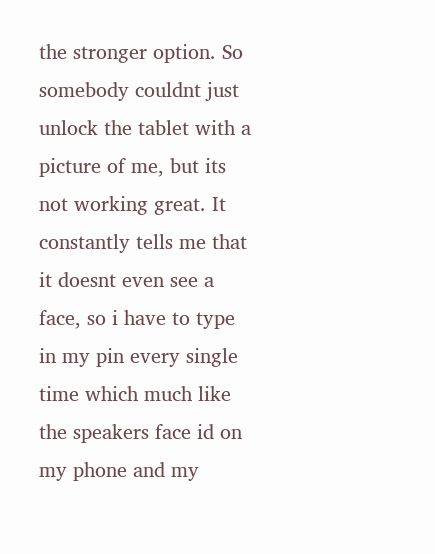the stronger option. So somebody couldnt just unlock the tablet with a picture of me, but its not working great. It constantly tells me that it doesnt even see a face, so i have to type in my pin every single time which much like the speakers face id on my phone and my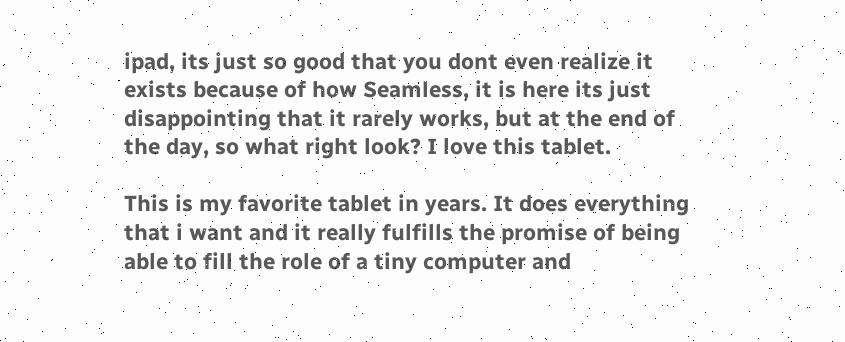ipad, its just so good that you dont even realize it exists because of how Seamless, it is here its just disappointing that it rarely works, but at the end of the day, so what right look? I love this tablet.

This is my favorite tablet in years. It does everything that i want and it really fulfills the promise of being able to fill the role of a tiny computer and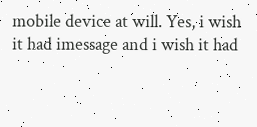mobile device at will. Yes, i wish it had imessage and i wish it had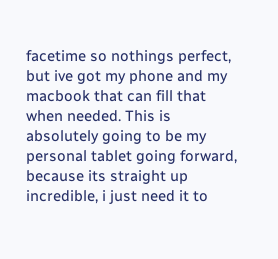facetime so nothings perfect, but ive got my phone and my macbook that can fill that when needed. This is absolutely going to be my personal tablet going forward, because its straight up incredible, i just need it to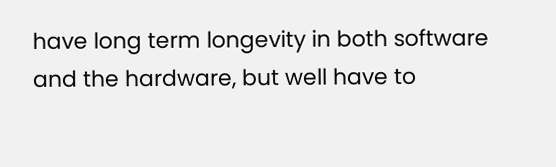have long term longevity in both software and the hardware, but well have to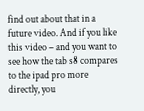find out about that in a future video. And if you like this video – and you want to see how the tab s8 compares to the ipad pro more directly, you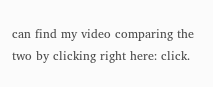can find my video comparing the two by clicking right here: click.